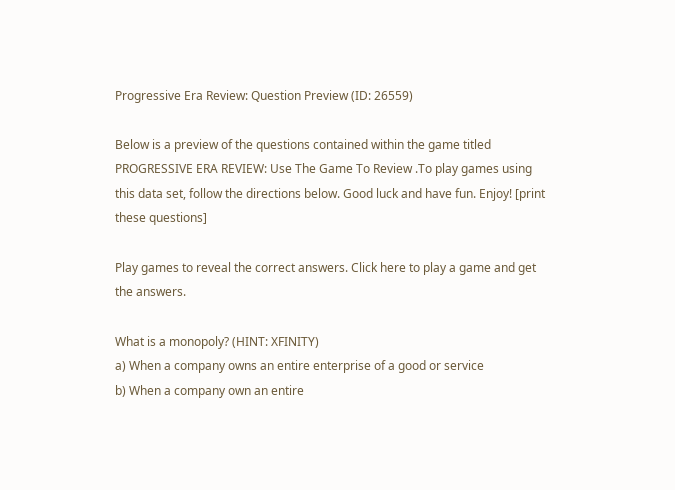Progressive Era Review: Question Preview (ID: 26559)

Below is a preview of the questions contained within the game titled PROGRESSIVE ERA REVIEW: Use The Game To Review .To play games using this data set, follow the directions below. Good luck and have fun. Enjoy! [print these questions]

Play games to reveal the correct answers. Click here to play a game and get the answers.

What is a monopoly? (HINT: XFINITY)
a) When a company owns an entire enterprise of a good or service
b) When a company own an entire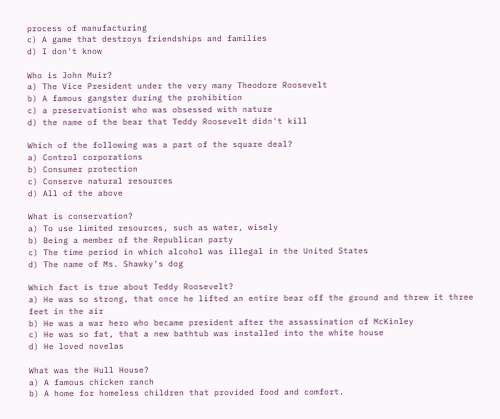process of manufacturing
c) A game that destroys friendships and families
d) I don't know

Who is John Muir?
a) The Vice President under the very many Theodore Roosevelt
b) A famous gangster during the prohibition
c) a preservationist who was obsessed with nature
d) the name of the bear that Teddy Roosevelt didn't kill

Which of the following was a part of the square deal?
a) Control corporations
b) Consumer protection
c) Conserve natural resources
d) All of the above

What is conservation?
a) To use limited resources, such as water, wisely
b) Being a member of the Republican party
c) The time period in which alcohol was illegal in the United States
d) The name of Ms. Shawky's dog

Which fact is true about Teddy Roosevelt?
a) He was so strong, that once he lifted an entire bear off the ground and threw it three feet in the air
b) He was a war hero who became president after the assassination of McKinley
c) He was so fat, that a new bathtub was installed into the white house
d) He loved novelas

What was the Hull House?
a) A famous chicken ranch
b) A home for homeless children that provided food and comfort.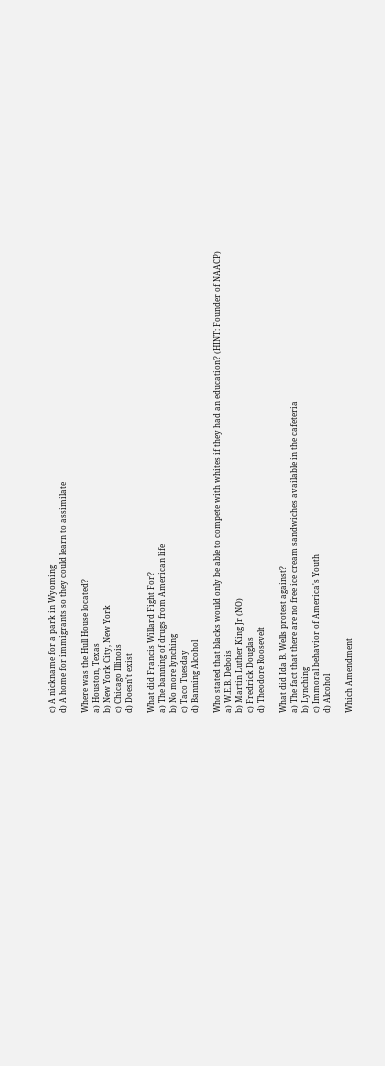c) A nickname for a park in Wyoming
d) A home for immigrants so they could learn to assimilate

Where was the Hull House located?
a) Houston, Texas
b) New York City, New York
c) Chicago Illinois
d) Doesn't exist

What did Francis Willard Fight For?
a) The banning of drugs from American life
b) No more lynching
c) Taco Tuesday
d) Banning Alcohol

Who stated that blacks would only be able to compete with whites if they had an education? (HINT: Founder of NAACP)
a) W.E.B. Debois
b) Martin Luther King Jr (NO)
c) Fredrick Douglas
d) Theodore Roosevelt

What did Ida B. Wells protest against?
a) The fact that there are no free ice cream sandwiches available in the cafeteria
b) Lynching
c) Immoral behavior of America's Youth
d) Alcohol

Which Amendment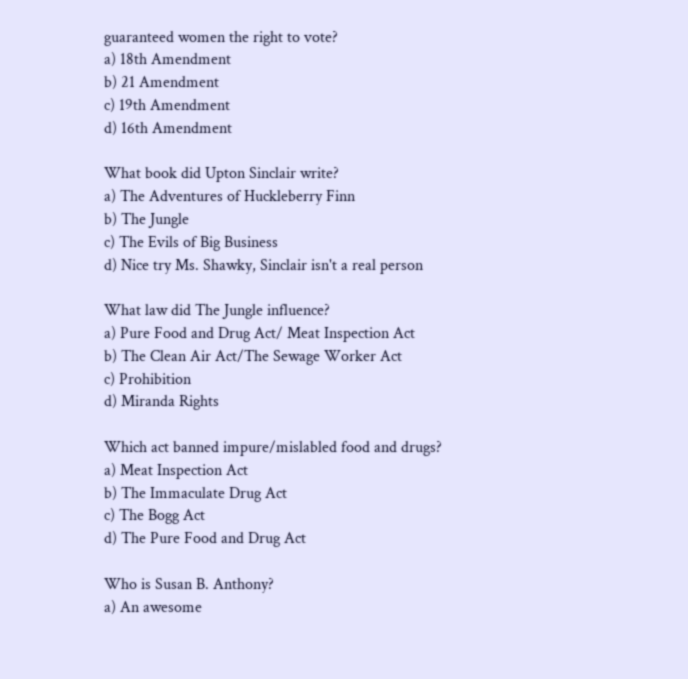guaranteed women the right to vote?
a) 18th Amendment
b) 21 Amendment
c) 19th Amendment
d) 16th Amendment

What book did Upton Sinclair write?
a) The Adventures of Huckleberry Finn
b) The Jungle
c) The Evils of Big Business
d) Nice try Ms. Shawky, Sinclair isn't a real person

What law did The Jungle influence?
a) Pure Food and Drug Act/ Meat Inspection Act
b) The Clean Air Act/The Sewage Worker Act
c) Prohibition
d) Miranda Rights

Which act banned impure/mislabled food and drugs?
a) Meat Inspection Act
b) The Immaculate Drug Act
c) The Bogg Act
d) The Pure Food and Drug Act

Who is Susan B. Anthony?
a) An awesome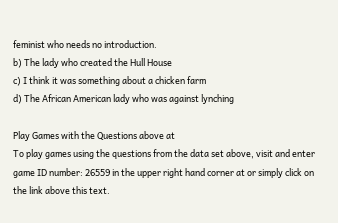feminist who needs no introduction.
b) The lady who created the Hull House
c) I think it was something about a chicken farm
d) The African American lady who was against lynching

Play Games with the Questions above at
To play games using the questions from the data set above, visit and enter game ID number: 26559 in the upper right hand corner at or simply click on the link above this text.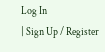Log In
| Sign Up / Register